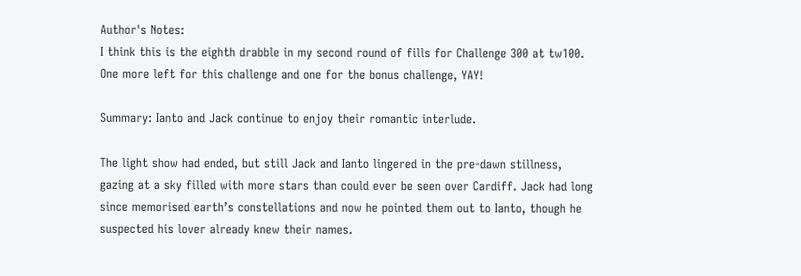Author's Notes:
I think this is the eighth drabble in my second round of fills for Challenge 300 at tw100. One more left for this challenge and one for the bonus challenge, YAY!

Summary: Ianto and Jack continue to enjoy their romantic interlude.

The light show had ended, but still Jack and Ianto lingered in the pre-dawn stillness, gazing at a sky filled with more stars than could ever be seen over Cardiff. Jack had long since memorised earth’s constellations and now he pointed them out to Ianto, though he suspected his lover already knew their names.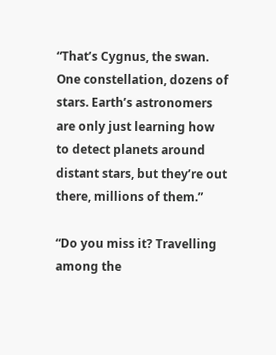“That’s Cygnus, the swan. One constellation, dozens of stars. Earth’s astronomers are only just learning how to detect planets around distant stars, but they’re out there, millions of them.”

“Do you miss it? Travelling among the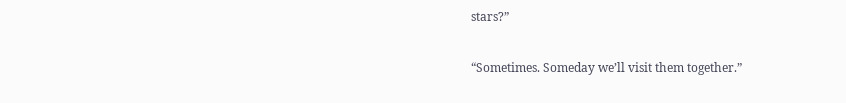stars?”

“Sometimes. Someday we’ll visit them together.”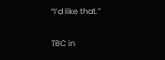“I’d like that.”

TBC in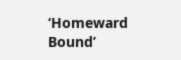‘Homeward Bound’